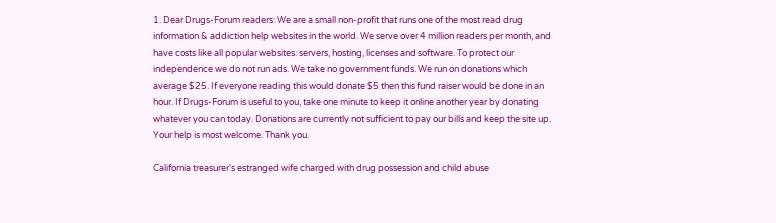1. Dear Drugs-Forum readers: We are a small non-profit that runs one of the most read drug information & addiction help websites in the world. We serve over 4 million readers per month, and have costs like all popular websites: servers, hosting, licenses and software. To protect our independence we do not run ads. We take no government funds. We run on donations which average $25. If everyone reading this would donate $5 then this fund raiser would be done in an hour. If Drugs-Forum is useful to you, take one minute to keep it online another year by donating whatever you can today. Donations are currently not sufficient to pay our bills and keep the site up. Your help is most welcome. Thank you.

California treasurer's estranged wife charged with drug possession and child abuse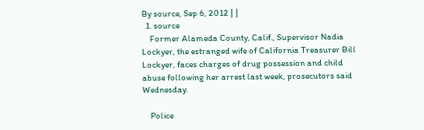By source, Sep 6, 2012 | |
  1. source
    Former Alameda County, Calif., Supervisor Nadia Lockyer, the estranged wife of California Treasurer Bill Lockyer, faces charges of drug possession and child abuse following her arrest last week, prosecutors said Wednesday.

    Police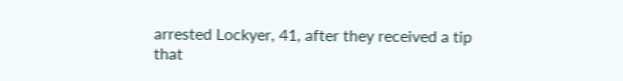arrested Lockyer, 41, after they received a tip that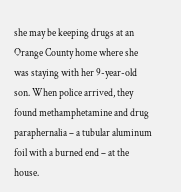she may be keeping drugs at an Orange County home where she was staying with her 9-year-old son. When police arrived, they found methamphetamine and drug paraphernalia – a tubular aluminum foil with a burned end – at the house.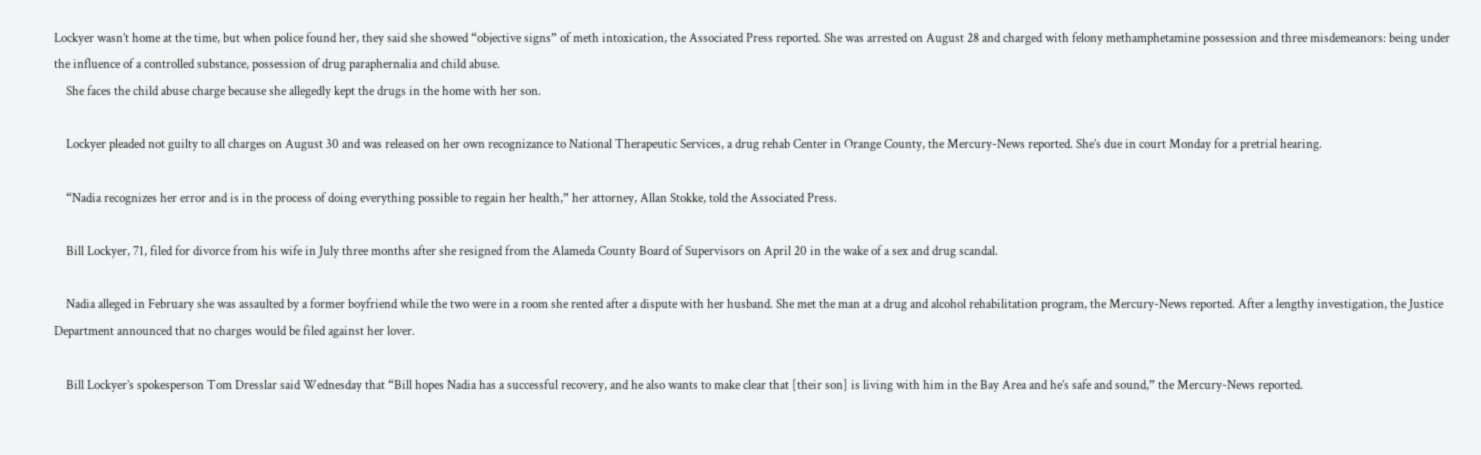Lockyer wasn’t home at the time, but when police found her, they said she showed “objective signs” of meth intoxication, the Associated Press reported. She was arrested on August 28 and charged with felony methamphetamine possession and three misdemeanors: being under the influence of a controlled substance, possession of drug paraphernalia and child abuse.
    She faces the child abuse charge because she allegedly kept the drugs in the home with her son.

    Lockyer pleaded not guilty to all charges on August 30 and was released on her own recognizance to National Therapeutic Services, a drug rehab Center in Orange County, the Mercury-News reported. She’s due in court Monday for a pretrial hearing.

    “Nadia recognizes her error and is in the process of doing everything possible to regain her health,” her attorney, Allan Stokke, told the Associated Press.

    Bill Lockyer, 71, filed for divorce from his wife in July three months after she resigned from the Alameda County Board of Supervisors on April 20 in the wake of a sex and drug scandal.

    Nadia alleged in February she was assaulted by a former boyfriend while the two were in a room she rented after a dispute with her husband. She met the man at a drug and alcohol rehabilitation program, the Mercury-News reported. After a lengthy investigation, the Justice Department announced that no charges would be filed against her lover.

    Bill Lockyer’s spokesperson Tom Dresslar said Wednesday that “Bill hopes Nadia has a successful recovery, and he also wants to make clear that [their son] is living with him in the Bay Area and he’s safe and sound,” the Mercury-News reported.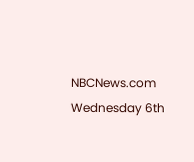NBCNews.com Wednesday 6th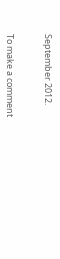September 2012.


To make a comment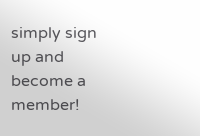simply sign up and become a member!